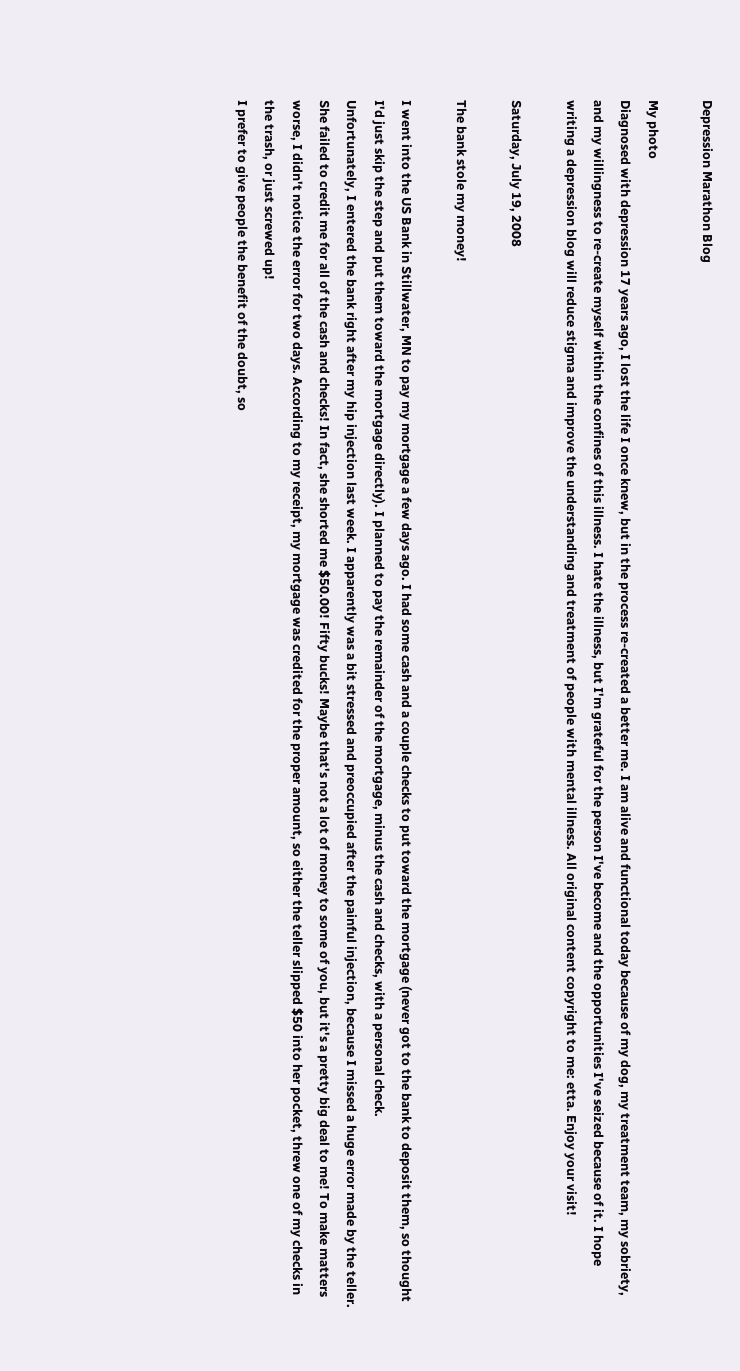Depression Marathon Blog

My photo
Diagnosed with depression 17 years ago, I lost the life I once knew, but in the process re-created a better me. I am alive and functional today because of my dog, my treatment team, my sobriety, and my willingness to re-create myself within the confines of this illness. I hate the illness, but I'm grateful for the person I've become and the opportunities I've seized because of it. I hope writing a depression blog will reduce stigma and improve the understanding and treatment of people with mental illness. All original content copyright to me: etta. Enjoy your visit!

Saturday, July 19, 2008

The bank stole my money!

I went into the US Bank in Stillwater, MN to pay my mortgage a few days ago. I had some cash and a couple checks to put toward the mortgage (never got to the bank to deposit them, so thought I'd just skip the step and put them toward the mortgage directly). I planned to pay the remainder of the mortgage, minus the cash and checks, with a personal check.
Unfortunately, I entered the bank right after my hip injection last week. I apparently was a bit stressed and preoccupied after the painful injection, because I missed a huge error made by the teller. She failed to credit me for all of the cash and checks! In fact, she shorted me $50.00! Fifty bucks! Maybe that's not a lot of money to some of you, but it's a pretty big deal to me! To make matters worse, I didn't notice the error for two days. According to my receipt, my mortgage was credited for the proper amount, so either the teller slipped $50 into her pocket, threw one of my checks in the trash, or just screwed up!
I prefer to give people the benefit of the doubt, so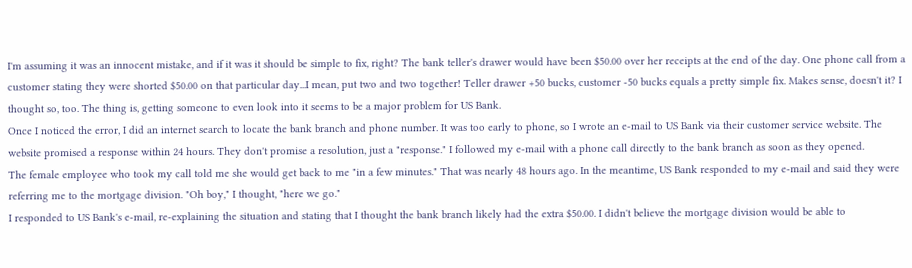I'm assuming it was an innocent mistake, and if it was it should be simple to fix, right? The bank teller's drawer would have been $50.00 over her receipts at the end of the day. One phone call from a customer stating they were shorted $50.00 on that particular day...I mean, put two and two together! Teller drawer +50 bucks, customer -50 bucks equals a pretty simple fix. Makes sense, doesn't it? I thought so, too. The thing is, getting someone to even look into it seems to be a major problem for US Bank.
Once I noticed the error, I did an internet search to locate the bank branch and phone number. It was too early to phone, so I wrote an e-mail to US Bank via their customer service website. The website promised a response within 24 hours. They don't promise a resolution, just a "response." I followed my e-mail with a phone call directly to the bank branch as soon as they opened.
The female employee who took my call told me she would get back to me "in a few minutes." That was nearly 48 hours ago. In the meantime, US Bank responded to my e-mail and said they were referring me to the mortgage division. "Oh boy," I thought, "here we go."
I responded to US Bank's e-mail, re-explaining the situation and stating that I thought the bank branch likely had the extra $50.00. I didn't believe the mortgage division would be able to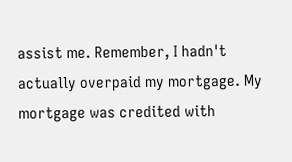assist me. Remember, I hadn't actually overpaid my mortgage. My mortgage was credited with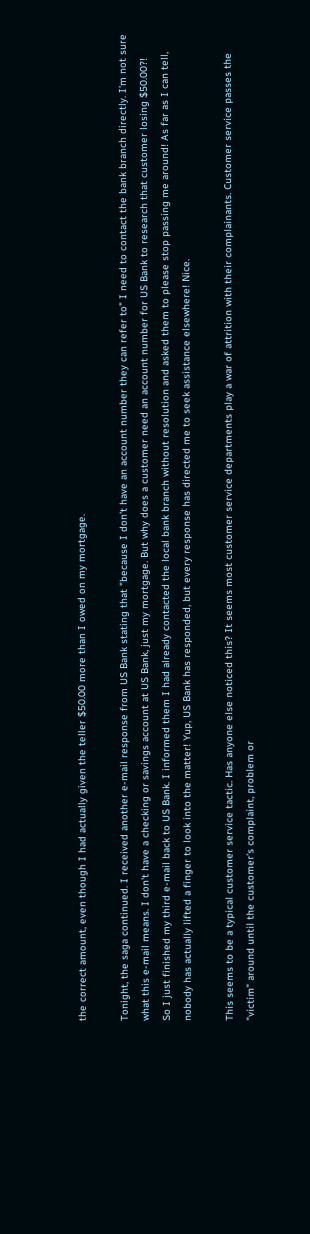the correct amount, even though I had actually given the teller $50.00 more than I owed on my mortgage.

Tonight, the saga continued. I received another e-mail response from US Bank stating that "because I don't have an account number they can refer to" I need to contact the bank branch directly. I'm not sure what this e-mail means. I don't have a checking or savings account at US Bank, just my mortgage. But why does a customer need an account number for US Bank to research that customer losing $50.00?!
So I just finished my third e-mail back to US Bank. I informed them I had already contacted the local bank branch without resolution and asked them to please stop passing me around! As far as I can tell, nobody has actually lifted a finger to look into the matter! Yup, US Bank has responded, but every response has directed me to seek assistance elsewhere! Nice.

This seems to be a typical customer service tactic. Has anyone else noticed this? It seems most customer service departments play a war of attrition with their complainants. Customer service passes the "victim" around until the customer's complaint, problem or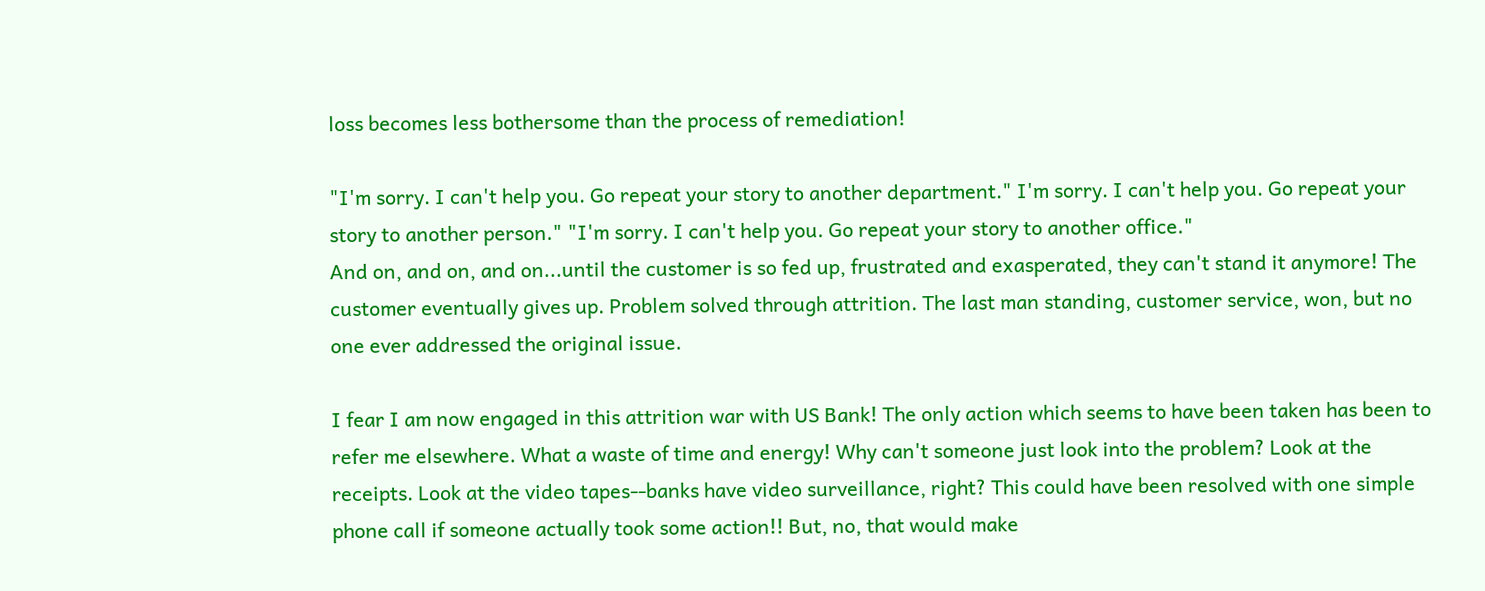loss becomes less bothersome than the process of remediation!

"I'm sorry. I can't help you. Go repeat your story to another department." I'm sorry. I can't help you. Go repeat your story to another person." "I'm sorry. I can't help you. Go repeat your story to another office."
And on, and on, and on...until the customer is so fed up, frustrated and exasperated, they can't stand it anymore! The customer eventually gives up. Problem solved through attrition. The last man standing, customer service, won, but no one ever addressed the original issue.

I fear I am now engaged in this attrition war with US Bank! The only action which seems to have been taken has been to refer me elsewhere. What a waste of time and energy! Why can't someone just look into the problem? Look at the receipts. Look at the video tapes--banks have video surveillance, right? This could have been resolved with one simple phone call if someone actually took some action!! But, no, that would make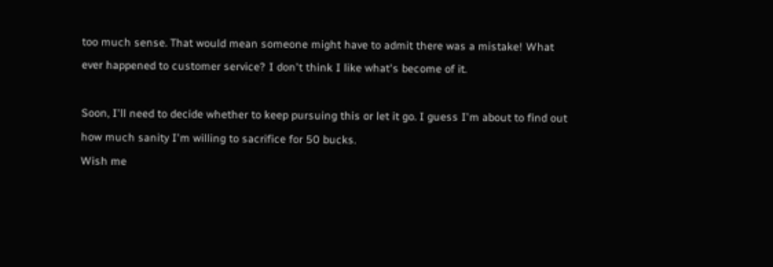too much sense. That would mean someone might have to admit there was a mistake! What ever happened to customer service? I don't think I like what's become of it.

Soon, I'll need to decide whether to keep pursuing this or let it go. I guess I'm about to find out how much sanity I'm willing to sacrifice for 50 bucks.
Wish me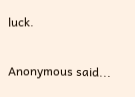luck.


Anonymous said...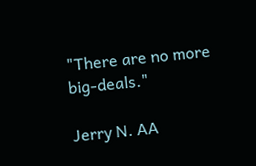"There are no more big-deals."

Jerry N. AA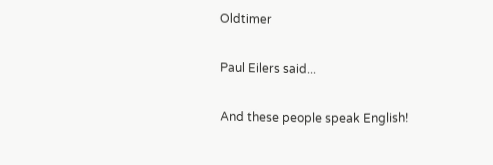Oldtimer

Paul Eilers said...

And these people speak English!